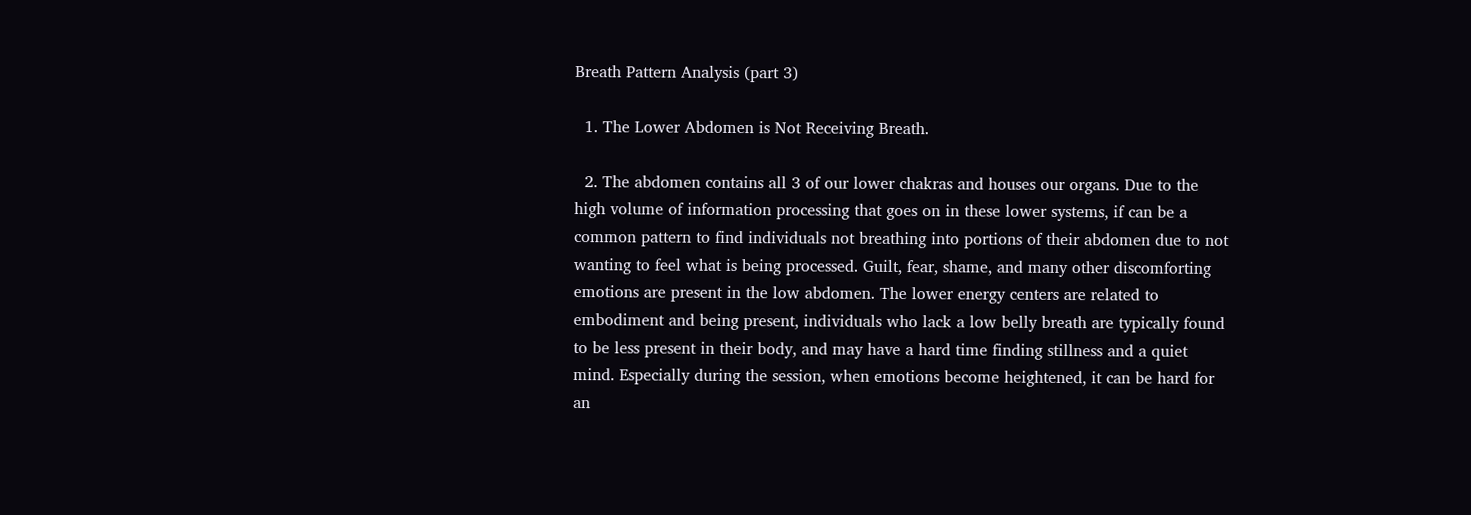Breath Pattern Analysis (part 3)

  1. The Lower Abdomen is Not Receiving Breath.

  2. The abdomen contains all 3 of our lower chakras and houses our organs. Due to the high volume of information processing that goes on in these lower systems, if can be a common pattern to find individuals not breathing into portions of their abdomen due to not wanting to feel what is being processed. Guilt, fear, shame, and many other discomforting emotions are present in the low abdomen. The lower energy centers are related to embodiment and being present, individuals who lack a low belly breath are typically found to be less present in their body, and may have a hard time finding stillness and a quiet mind. Especially during the session, when emotions become heightened, it can be hard for an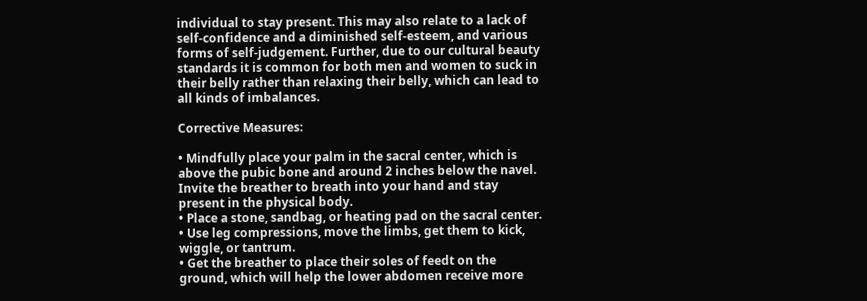individual to stay present. This may also relate to a lack of self-confidence and a diminished self-esteem, and various forms of self-judgement. Further, due to our cultural beauty standards it is common for both men and women to suck in their belly rather than relaxing their belly, which can lead to all kinds of imbalances.

Corrective Measures:

• Mindfully place your palm in the sacral center, which is above the pubic bone and around 2 inches below the navel. Invite the breather to breath into your hand and stay present in the physical body.
• Place a stone, sandbag, or heating pad on the sacral center.
• Use leg compressions, move the limbs, get them to kick, wiggle, or tantrum.
• Get the breather to place their soles of feedt on the ground, which will help the lower abdomen receive more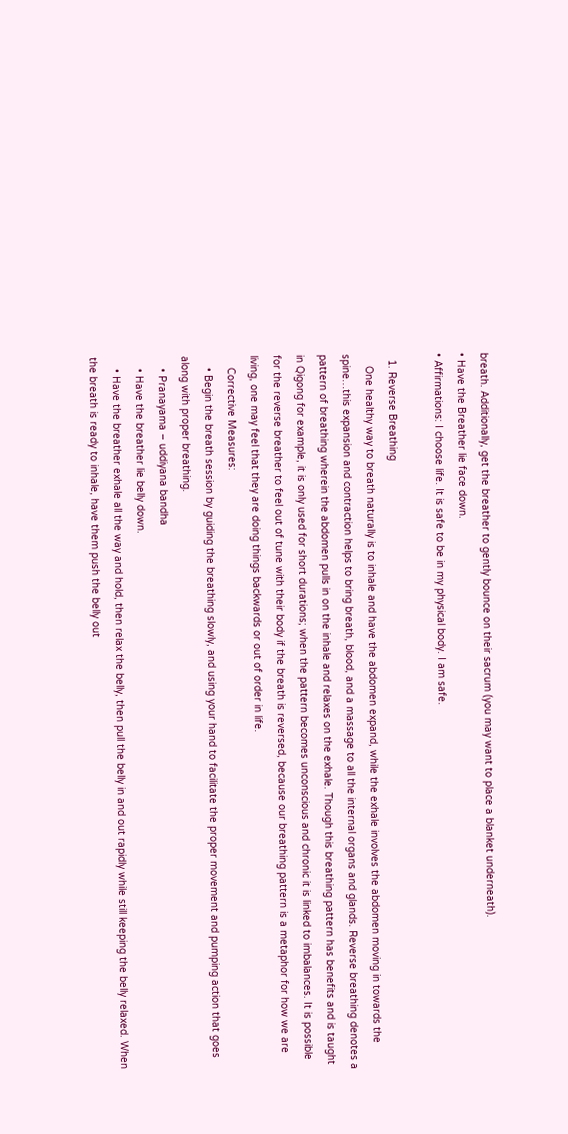breath. Additionally, get the breather to gently bounce on their sacrum (you may want to place a blanket underneath).
• Have the Breather lie face down.
• Affirmations: I choose life. It is safe to be in my physical body. I am safe.

  1. Reverse Breathing
    One healthy way to breath naturally is to inhale and have the abdomen expand, while the exhale involves the abdomen moving in towards the spine…this expansion and contraction helps to bring breath, blood, and a massage to all the internal organs and glands. Reverse breathing denotes a pattern of breathing wherein the abdomen pulls in on the inhale and relaxes on the exhale. Though this breathing pattern has benefits and is taught in Qigong for example, it is only used for short durations; when the pattern becomes unconscious and chronic it is linked to imbalances. It is possible for the reverse breather to feel out of tune with their body if the breath is reversed, because our breathing pattern is a metaphor for how we are living, one may feel that they are doing things backwards or out of order in life.
    Corrective Measures:
    • Begin the breath session by guiding the breathing slowly, and using your hand to facilitate the proper movement and pumping action that goes along with proper breathing.
    • Pranayama – uddiyana bandha
    • Have the breather lie belly down.
    • Have the breather exhale all the way and hold, then relax the belly, then pull the belly in and out rapidly while still keeping the belly relaxed. When the breath is ready to inhale, have them push the belly out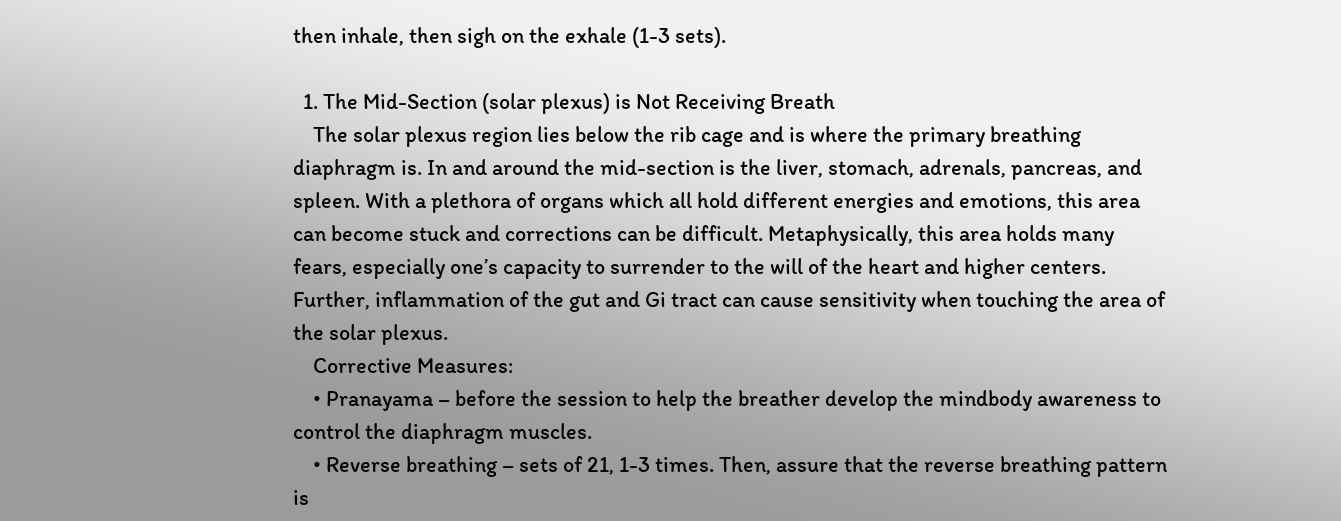then inhale, then sigh on the exhale (1-3 sets).

  1. The Mid-Section (solar plexus) is Not Receiving Breath
    The solar plexus region lies below the rib cage and is where the primary breathing diaphragm is. In and around the mid-section is the liver, stomach, adrenals, pancreas, and spleen. With a plethora of organs which all hold different energies and emotions, this area can become stuck and corrections can be difficult. Metaphysically, this area holds many fears, especially one’s capacity to surrender to the will of the heart and higher centers. Further, inflammation of the gut and Gi tract can cause sensitivity when touching the area of the solar plexus.
    Corrective Measures:
    • Pranayama – before the session to help the breather develop the mindbody awareness to control the diaphragm muscles.
    • Reverse breathing – sets of 21, 1-3 times. Then, assure that the reverse breathing pattern is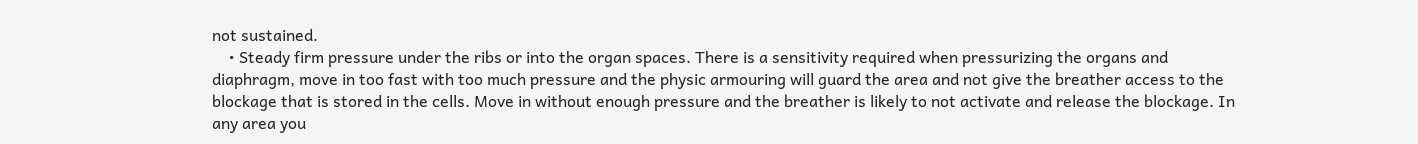not sustained.
    • Steady firm pressure under the ribs or into the organ spaces. There is a sensitivity required when pressurizing the organs and diaphragm, move in too fast with too much pressure and the physic armouring will guard the area and not give the breather access to the blockage that is stored in the cells. Move in without enough pressure and the breather is likely to not activate and release the blockage. In any area you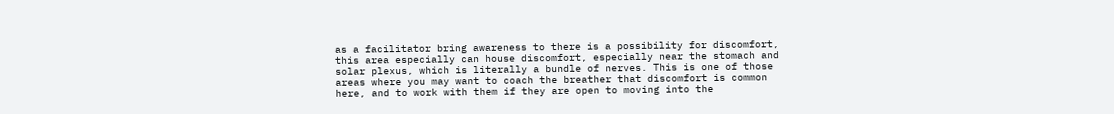as a facilitator bring awareness to there is a possibility for discomfort, this area especially can house discomfort, especially near the stomach and solar plexus, which is literally a bundle of nerves. This is one of those areas where you may want to coach the breather that discomfort is common here, and to work with them if they are open to moving into the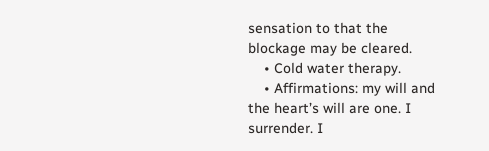sensation to that the blockage may be cleared.
    • Cold water therapy.
    • Affirmations: my will and the heart’s will are one. I surrender. I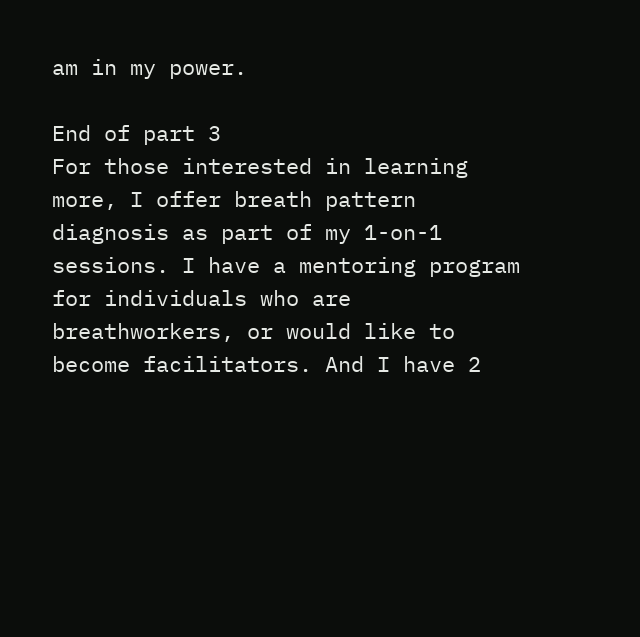am in my power.

End of part 3
For those interested in learning more, I offer breath pattern diagnosis as part of my 1-on-1 sessions. I have a mentoring program for individuals who are breathworkers, or would like to become facilitators. And I have 2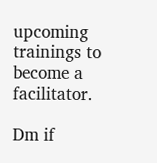upcoming trainings to become a facilitator.

Dm if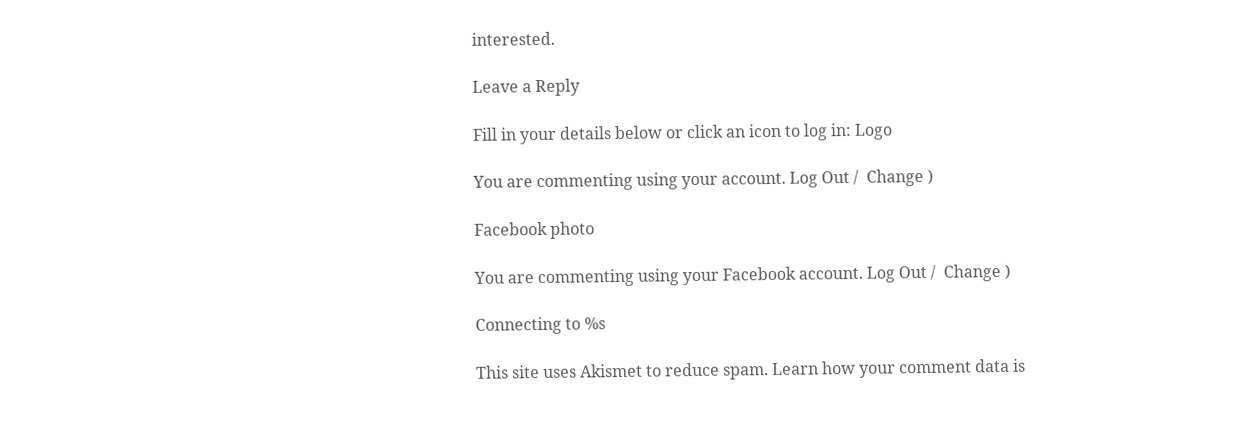interested.

Leave a Reply

Fill in your details below or click an icon to log in: Logo

You are commenting using your account. Log Out /  Change )

Facebook photo

You are commenting using your Facebook account. Log Out /  Change )

Connecting to %s

This site uses Akismet to reduce spam. Learn how your comment data is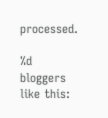processed.

%d bloggers like this: